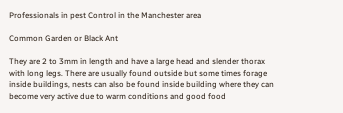Professionals in pest Control in the Manchester area

Common Garden or Black Ant

They are 2 to 3mm in length and have a large head and slender thorax with long legs. There are usually found outside but some times forage inside buildings, nests can also be found inside building where they can become very active due to warm conditions and good food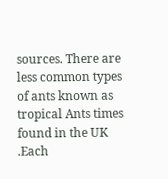sources. There are less common types of ants known as tropical Ants times found in the UK .Each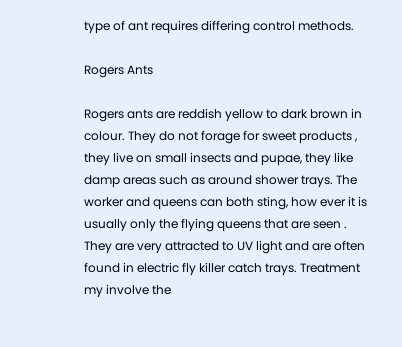type of ant requires differing control methods.

Rogers Ants

Rogers ants are reddish yellow to dark brown in colour. They do not forage for sweet products , they live on small insects and pupae, they like damp areas such as around shower trays. The worker and queens can both sting, how ever it is usually only the flying queens that are seen . They are very attracted to UV light and are often found in electric fly killer catch trays. Treatment my involve the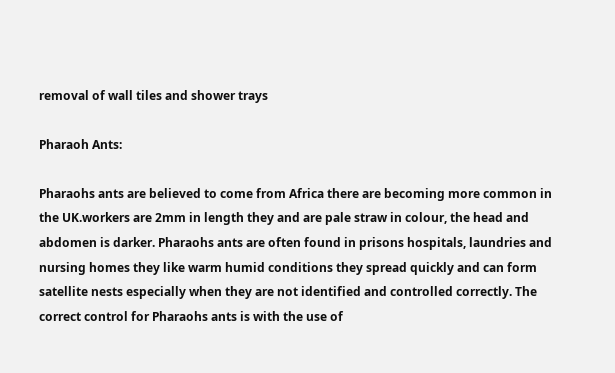removal of wall tiles and shower trays

Pharaoh Ants:

Pharaohs ants are believed to come from Africa there are becoming more common in the UK.workers are 2mm in length they and are pale straw in colour, the head and abdomen is darker. Pharaohs ants are often found in prisons hospitals, laundries and nursing homes they like warm humid conditions they spread quickly and can form satellite nests especially when they are not identified and controlled correctly. The correct control for Pharaohs ants is with the use of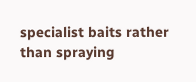specialist baits rather than spraying